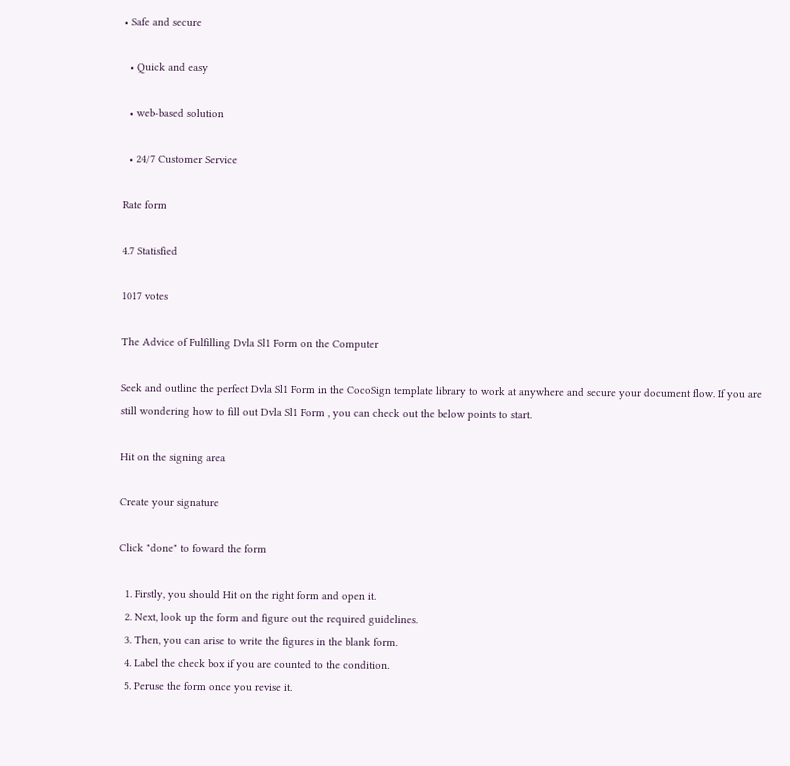• Safe and secure

  • Quick and easy

  • web-based solution

  • 24/7 Customer Service

Rate form

4.7 Statisfied

1017 votes

The Advice of Fulfilling Dvla Sl1 Form on the Computer

Seek and outline the perfect Dvla Sl1 Form in the CocoSign template library to work at anywhere and secure your document flow. If you are still wondering how to fill out Dvla Sl1 Form , you can check out the below points to start.

Hit on the signing area

Create your signature

Click "done" to foward the form

  1. Firstly, you should Hit on the right form and open it.
  2. Next, look up the form and figure out the required guidelines.
  3. Then, you can arise to write the figures in the blank form.
  4. Label the check box if you are counted to the condition.
  5. Peruse the form once you revise it.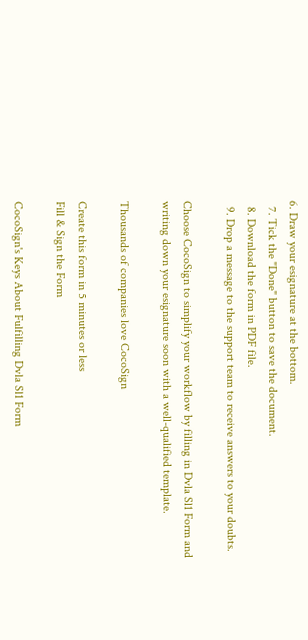6. Draw your esignature at the bottom.
  7. Tick the "Done" button to save the document.
  8. Download the form in PDF file.
  9. Drop a message to the support team to receive answers to your doubts.

Choose CocoSign to simplify your workflow by filling in Dvla Sl1 Form and writing down your esignature soon with a well-qualified template.

Thousands of companies love CocoSign

Create this form in 5 minutes or less
Fill & Sign the Form

CocoSign's Keys About Fulfilling Dvla Sl1 Form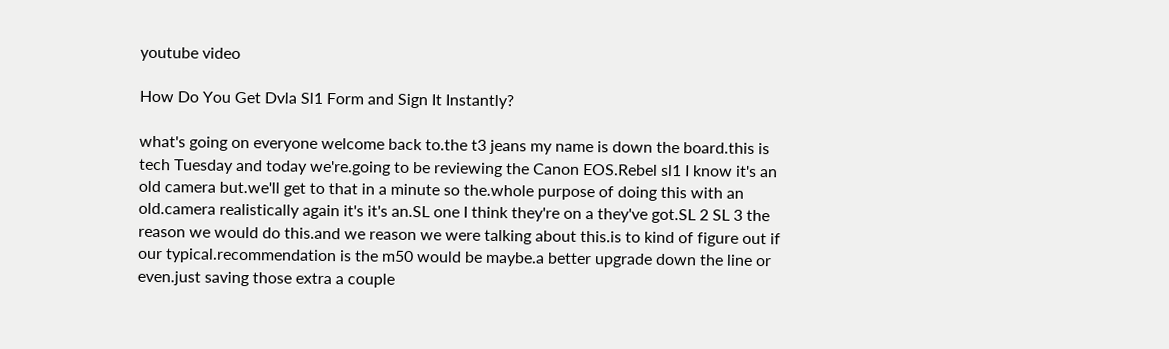youtube video

How Do You Get Dvla Sl1 Form and Sign It Instantly?

what's going on everyone welcome back to.the t3 jeans my name is down the board.this is tech Tuesday and today we're.going to be reviewing the Canon EOS.Rebel sl1 I know it's an old camera but.we'll get to that in a minute so the.whole purpose of doing this with an old.camera realistically again it's it's an.SL one I think they're on a they've got.SL 2 SL 3 the reason we would do this.and we reason we were talking about this.is to kind of figure out if our typical.recommendation is the m50 would be maybe.a better upgrade down the line or even.just saving those extra a couple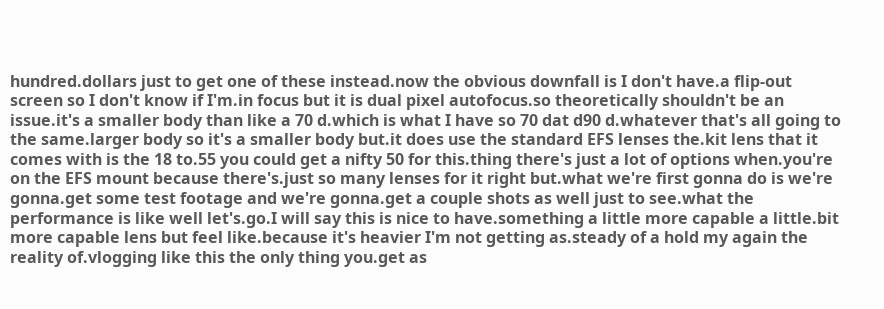hundred.dollars just to get one of these instead.now the obvious downfall is I don't have.a flip-out screen so I don't know if I'm.in focus but it is dual pixel autofocus.so theoretically shouldn't be an issue.it's a smaller body than like a 70 d.which is what I have so 70 dat d90 d.whatever that's all going to the same.larger body so it's a smaller body but.it does use the standard EFS lenses the.kit lens that it comes with is the 18 to.55 you could get a nifty 50 for this.thing there's just a lot of options when.you're on the EFS mount because there's.just so many lenses for it right but.what we're first gonna do is we're gonna.get some test footage and we're gonna.get a couple shots as well just to see.what the performance is like well let's.go.I will say this is nice to have.something a little more capable a little.bit more capable lens but feel like.because it's heavier I'm not getting as.steady of a hold my again the reality of.vlogging like this the only thing you.get as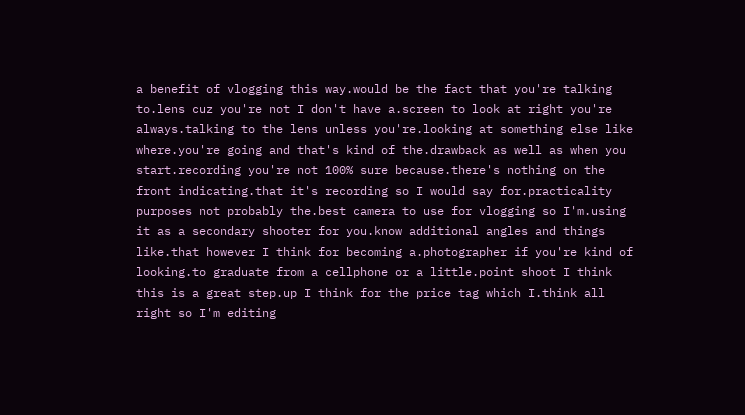a benefit of vlogging this way.would be the fact that you're talking to.lens cuz you're not I don't have a.screen to look at right you're always.talking to the lens unless you're.looking at something else like where.you're going and that's kind of the.drawback as well as when you start.recording you're not 100% sure because.there's nothing on the front indicating.that it's recording so I would say for.practicality purposes not probably the.best camera to use for vlogging so I'm.using it as a secondary shooter for you.know additional angles and things like.that however I think for becoming a.photographer if you're kind of looking.to graduate from a cellphone or a little.point shoot I think this is a great step.up I think for the price tag which I.think all right so I'm editing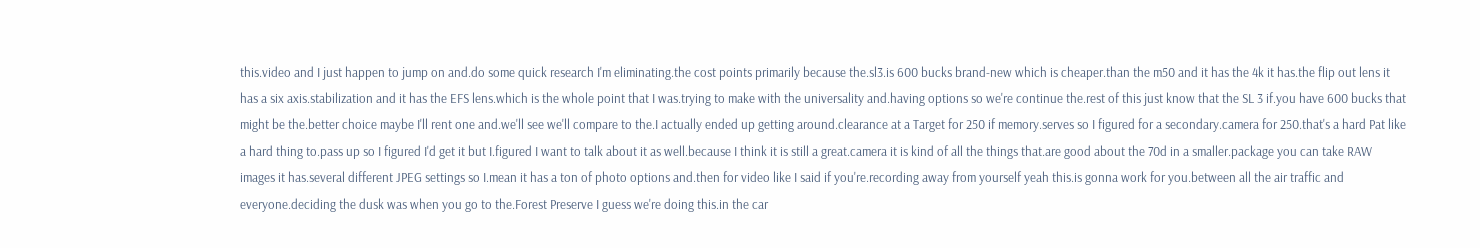this.video and I just happen to jump on and.do some quick research I'm eliminating.the cost points primarily because the.sl3.is 600 bucks brand-new which is cheaper.than the m50 and it has the 4k it has.the flip out lens it has a six axis.stabilization and it has the EFS lens.which is the whole point that I was.trying to make with the universality and.having options so we're continue the.rest of this just know that the SL 3 if.you have 600 bucks that might be the.better choice maybe I'll rent one and.we'll see we'll compare to the.I actually ended up getting around.clearance at a Target for 250 if memory.serves so I figured for a secondary.camera for 250.that's a hard Pat like a hard thing to.pass up so I figured I'd get it but I.figured I want to talk about it as well.because I think it is still a great.camera it is kind of all the things that.are good about the 70d in a smaller.package you can take RAW images it has.several different JPEG settings so I.mean it has a ton of photo options and.then for video like I said if you're.recording away from yourself yeah this.is gonna work for you.between all the air traffic and everyone.deciding the dusk was when you go to the.Forest Preserve I guess we're doing this.in the car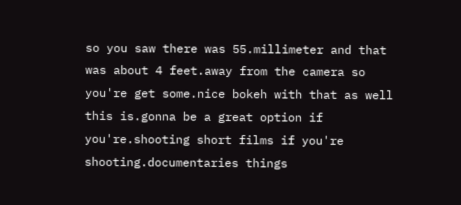so you saw there was 55.millimeter and that was about 4 feet.away from the camera so you're get some.nice bokeh with that as well this is.gonna be a great option if you're.shooting short films if you're shooting.documentaries things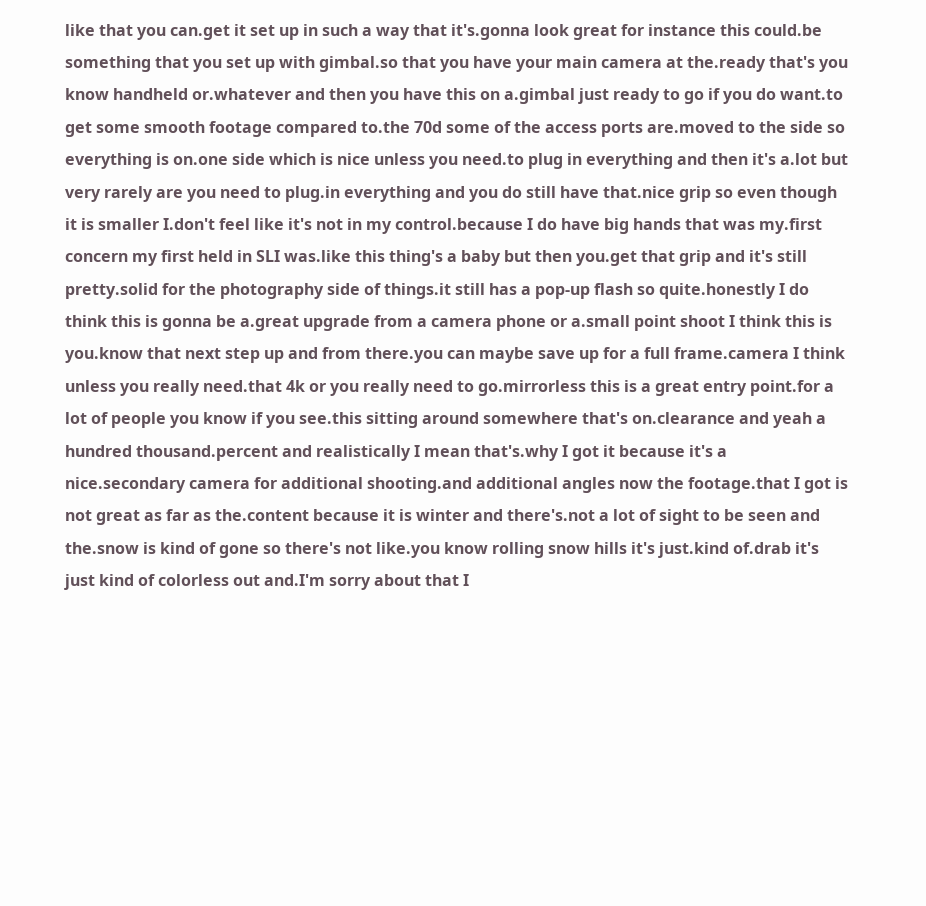like that you can.get it set up in such a way that it's.gonna look great for instance this could.be something that you set up with gimbal.so that you have your main camera at the.ready that's you know handheld or.whatever and then you have this on a.gimbal just ready to go if you do want.to get some smooth footage compared to.the 70d some of the access ports are.moved to the side so everything is on.one side which is nice unless you need.to plug in everything and then it's a.lot but very rarely are you need to plug.in everything and you do still have that.nice grip so even though it is smaller I.don't feel like it's not in my control.because I do have big hands that was my.first concern my first held in SLI was.like this thing's a baby but then you.get that grip and it's still pretty.solid for the photography side of things.it still has a pop-up flash so quite.honestly I do think this is gonna be a.great upgrade from a camera phone or a.small point shoot I think this is you.know that next step up and from there.you can maybe save up for a full frame.camera I think unless you really need.that 4k or you really need to go.mirrorless this is a great entry point.for a lot of people you know if you see.this sitting around somewhere that's on.clearance and yeah a hundred thousand.percent and realistically I mean that's.why I got it because it's a nice.secondary camera for additional shooting.and additional angles now the footage.that I got is not great as far as the.content because it is winter and there's.not a lot of sight to be seen and the.snow is kind of gone so there's not like.you know rolling snow hills it's just.kind of.drab it's just kind of colorless out and.I'm sorry about that I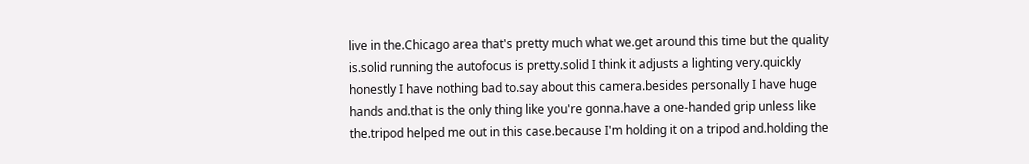live in the.Chicago area that's pretty much what we.get around this time but the quality is.solid running the autofocus is pretty.solid I think it adjusts a lighting very.quickly honestly I have nothing bad to.say about this camera.besides personally I have huge hands and.that is the only thing like you're gonna.have a one-handed grip unless like the.tripod helped me out in this case.because I'm holding it on a tripod and.holding the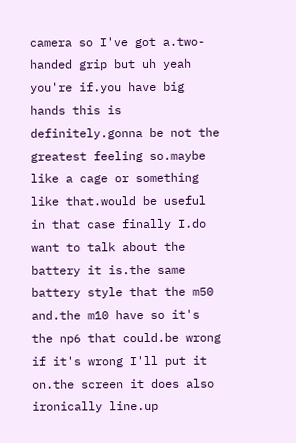camera so I've got a.two-handed grip but uh yeah you're if.you have big hands this is definitely.gonna be not the greatest feeling so.maybe like a cage or something like that.would be useful in that case finally I.do want to talk about the battery it is.the same battery style that the m50 and.the m10 have so it's the np6 that could.be wrong if it's wrong I'll put it on.the screen it does also ironically line.up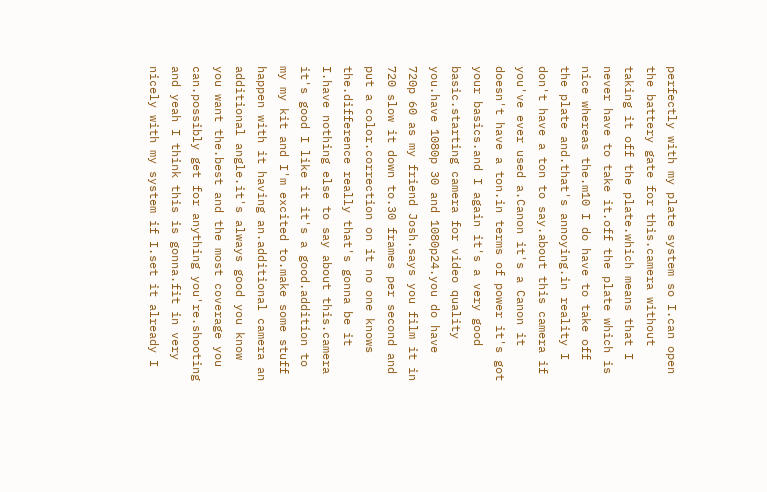perfectly with my plate system so I.can open the battery gate for this.camera without taking it off the plate.which means that I never have to take it.off the plate which is nice whereas the.m10 I do have to take off the plate and.that's annoying.in reality I don't have a ton to say.about this camera if you've ever used a.Canon it's a Canon it doesn't have a ton.in terms of power it's got your basics.and I again it's a very good basic.starting camera for video quality you.have 1080p 30 and 1080p24.you do have 720p 60 as my friend Josh.says you film it in 720 slow it down to.30 frames per second and put a color.correction on it no one knows the.difference really that's gonna be it I.have nothing else to say about this.camera it's good I like it it's a good.addition to my my kit and I'm excited to.make some stuff happen with it having an.additional camera an additional angle.it's always good you know you want the.best and the most coverage you can.possibly get for anything you're.shooting and yeah I think this is gonna.fit in very nicely with my system if I.set it already I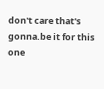don't care that's gonna.be it for this one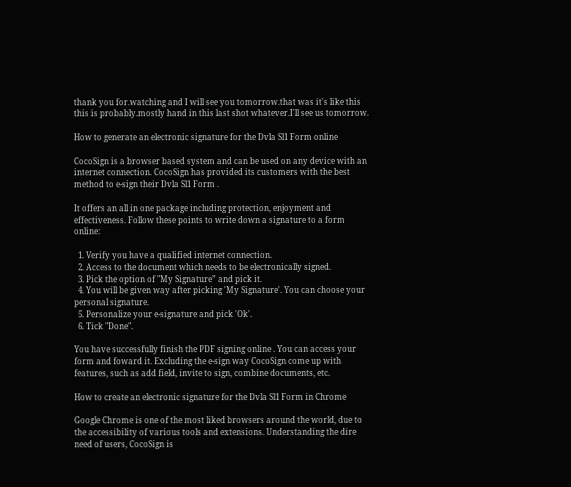thank you for.watching and I will see you tomorrow.that was it's like this this is probably.mostly hand in this last shot whatever.I'll see us tomorrow.

How to generate an electronic signature for the Dvla Sl1 Form online

CocoSign is a browser based system and can be used on any device with an internet connection. CocoSign has provided its customers with the best method to e-sign their Dvla Sl1 Form .

It offers an all in one package including protection, enjoyment and effectiveness. Follow these points to write down a signature to a form online:

  1. Verify you have a qualified internet connection.
  2. Access to the document which needs to be electronically signed.
  3. Pick the option of "My Signature” and pick it.
  4. You will be given way after picking 'My Signature'. You can choose your personal signature.
  5. Personalize your e-signature and pick 'Ok'.
  6. Tick "Done".

You have successfully finish the PDF signing online . You can access your form and foward it. Excluding the e-sign way CocoSign come up with features, such as add field, invite to sign, combine documents, etc.

How to create an electronic signature for the Dvla Sl1 Form in Chrome

Google Chrome is one of the most liked browsers around the world, due to the accessibility of various tools and extensions. Understanding the dire need of users, CocoSign is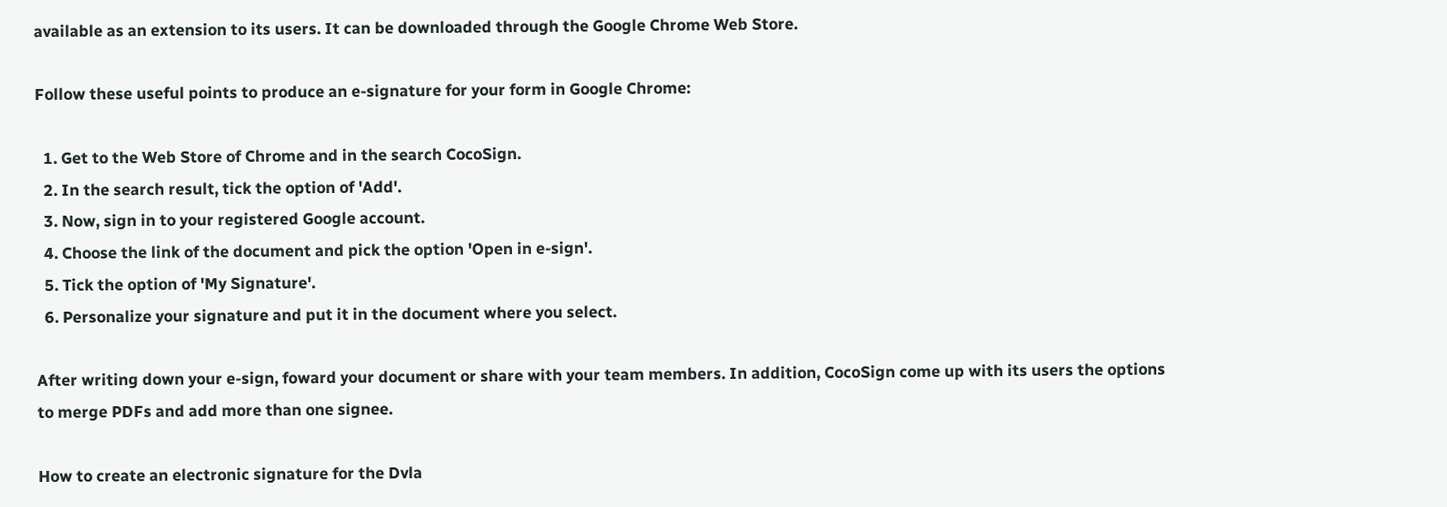available as an extension to its users. It can be downloaded through the Google Chrome Web Store.

Follow these useful points to produce an e-signature for your form in Google Chrome:

  1. Get to the Web Store of Chrome and in the search CocoSign.
  2. In the search result, tick the option of 'Add'.
  3. Now, sign in to your registered Google account.
  4. Choose the link of the document and pick the option 'Open in e-sign'.
  5. Tick the option of 'My Signature'.
  6. Personalize your signature and put it in the document where you select.

After writing down your e-sign, foward your document or share with your team members. In addition, CocoSign come up with its users the options to merge PDFs and add more than one signee.

How to create an electronic signature for the Dvla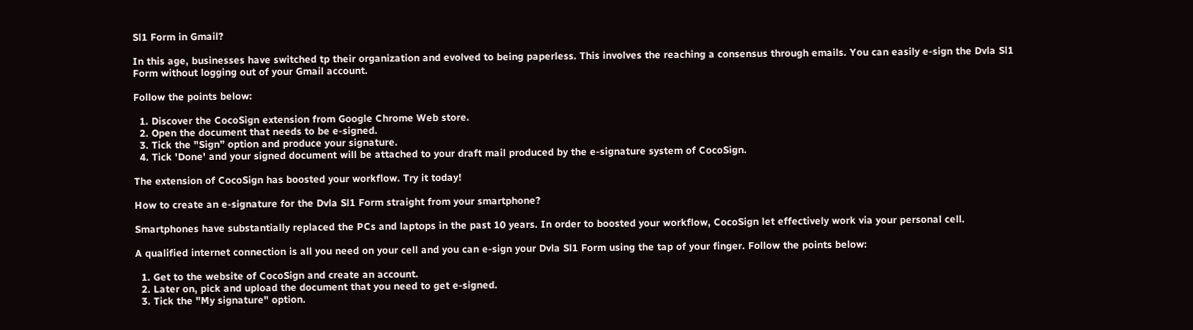Sl1 Form in Gmail?

In this age, businesses have switched tp their organization and evolved to being paperless. This involves the reaching a consensus through emails. You can easily e-sign the Dvla Sl1 Form without logging out of your Gmail account.

Follow the points below:

  1. Discover the CocoSign extension from Google Chrome Web store.
  2. Open the document that needs to be e-signed.
  3. Tick the "Sign” option and produce your signature.
  4. Tick 'Done' and your signed document will be attached to your draft mail produced by the e-signature system of CocoSign.

The extension of CocoSign has boosted your workflow. Try it today!

How to create an e-signature for the Dvla Sl1 Form straight from your smartphone?

Smartphones have substantially replaced the PCs and laptops in the past 10 years. In order to boosted your workflow, CocoSign let effectively work via your personal cell.

A qualified internet connection is all you need on your cell and you can e-sign your Dvla Sl1 Form using the tap of your finger. Follow the points below:

  1. Get to the website of CocoSign and create an account.
  2. Later on, pick and upload the document that you need to get e-signed.
  3. Tick the "My signature" option.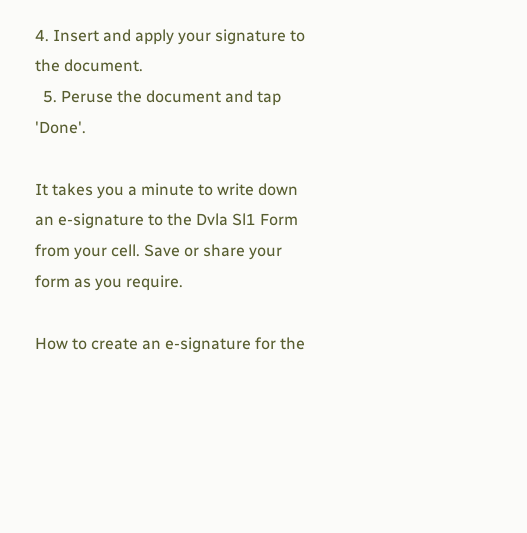4. Insert and apply your signature to the document.
  5. Peruse the document and tap 'Done'.

It takes you a minute to write down an e-signature to the Dvla Sl1 Form from your cell. Save or share your form as you require.

How to create an e-signature for the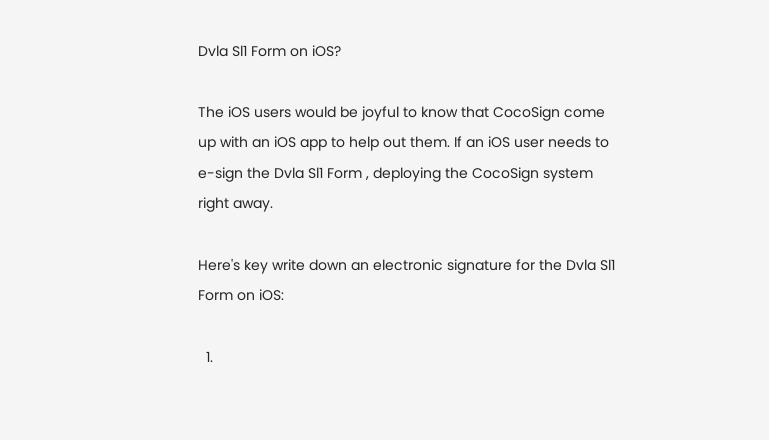Dvla Sl1 Form on iOS?

The iOS users would be joyful to know that CocoSign come up with an iOS app to help out them. If an iOS user needs to e-sign the Dvla Sl1 Form , deploying the CocoSign system right away.

Here's key write down an electronic signature for the Dvla Sl1 Form on iOS:

  1.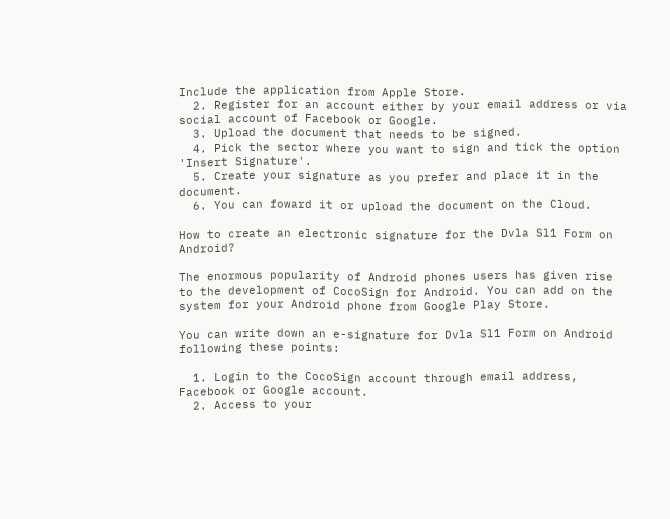Include the application from Apple Store.
  2. Register for an account either by your email address or via social account of Facebook or Google.
  3. Upload the document that needs to be signed.
  4. Pick the sector where you want to sign and tick the option 'Insert Signature'.
  5. Create your signature as you prefer and place it in the document.
  6. You can foward it or upload the document on the Cloud.

How to create an electronic signature for the Dvla Sl1 Form on Android?

The enormous popularity of Android phones users has given rise to the development of CocoSign for Android. You can add on the system for your Android phone from Google Play Store.

You can write down an e-signature for Dvla Sl1 Form on Android following these points:

  1. Login to the CocoSign account through email address, Facebook or Google account.
  2. Access to your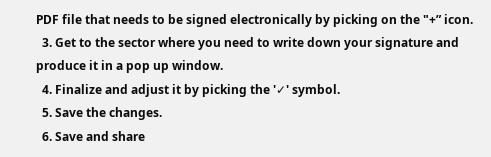PDF file that needs to be signed electronically by picking on the "+” icon.
  3. Get to the sector where you need to write down your signature and produce it in a pop up window.
  4. Finalize and adjust it by picking the '✓' symbol.
  5. Save the changes.
  6. Save and share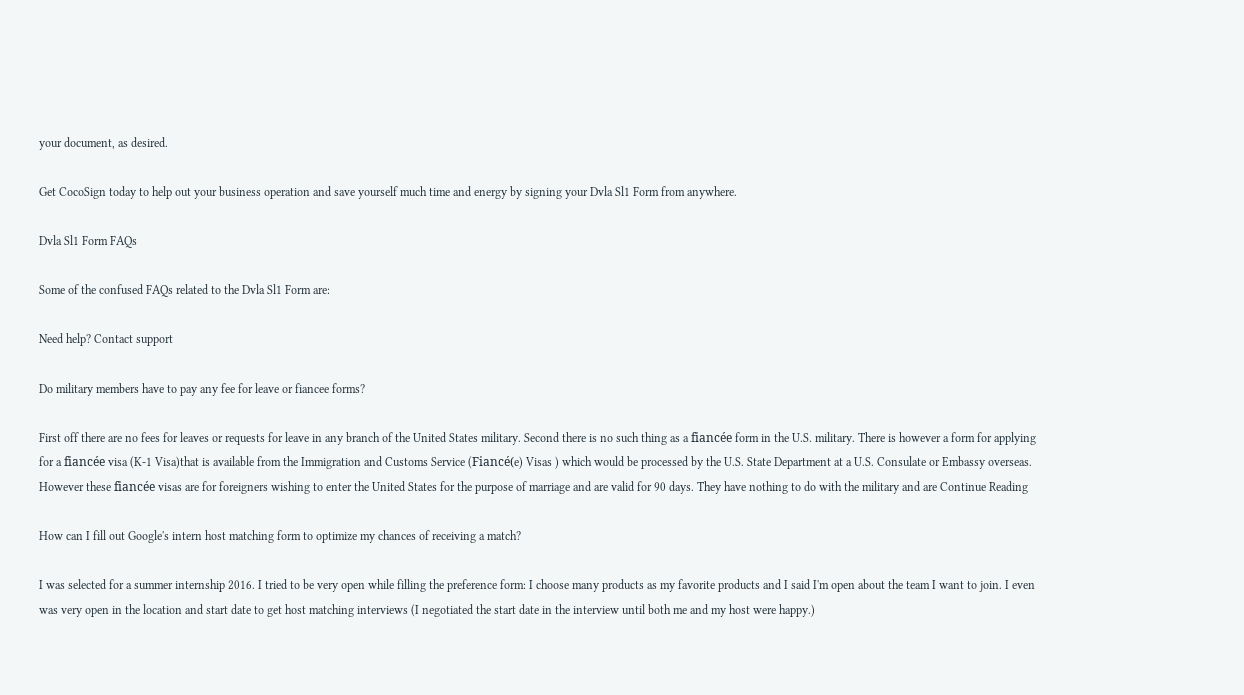your document, as desired.

Get CocoSign today to help out your business operation and save yourself much time and energy by signing your Dvla Sl1 Form from anywhere.

Dvla Sl1 Form FAQs

Some of the confused FAQs related to the Dvla Sl1 Form are:

Need help? Contact support

Do military members have to pay any fee for leave or fiancee forms?

First off there are no fees for leaves or requests for leave in any branch of the United States military. Second there is no such thing as a fiancée form in the U.S. military. There is however a form for applying for a fiancée visa (K-1 Visa)that is available from the Immigration and Customs Service (Fiancé(e) Visas ) which would be processed by the U.S. State Department at a U.S. Consulate or Embassy overseas. However these fiancée visas are for foreigners wishing to enter the United States for the purpose of marriage and are valid for 90 days. They have nothing to do with the military and are Continue Reading

How can I fill out Google's intern host matching form to optimize my chances of receiving a match?

I was selected for a summer internship 2016. I tried to be very open while filling the preference form: I choose many products as my favorite products and I said I'm open about the team I want to join. I even was very open in the location and start date to get host matching interviews (I negotiated the start date in the interview until both me and my host were happy.)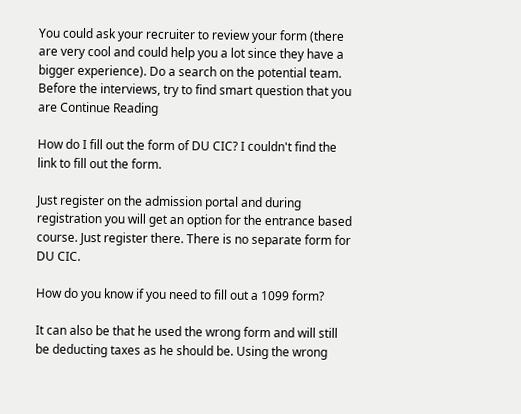You could ask your recruiter to review your form (there are very cool and could help you a lot since they have a bigger experience). Do a search on the potential team. Before the interviews, try to find smart question that you are Continue Reading

How do I fill out the form of DU CIC? I couldn't find the link to fill out the form.

Just register on the admission portal and during registration you will get an option for the entrance based course. Just register there. There is no separate form for DU CIC.

How do you know if you need to fill out a 1099 form?

It can also be that he used the wrong form and will still be deducting taxes as he should be. Using the wrong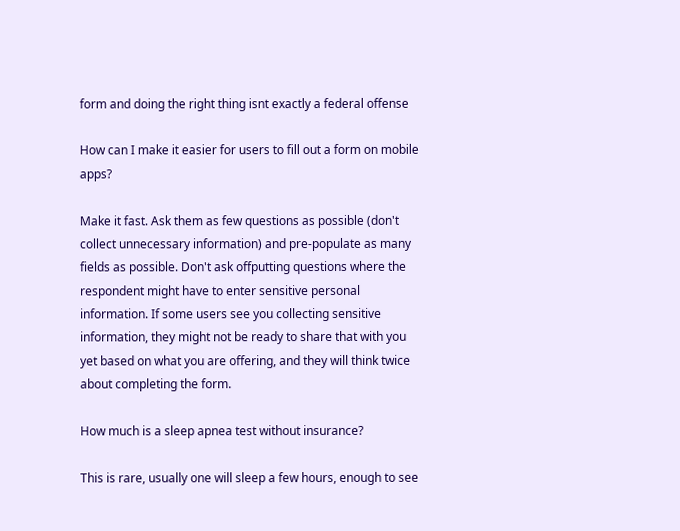form and doing the right thing isnt exactly a federal offense

How can I make it easier for users to fill out a form on mobile apps?

Make it fast. Ask them as few questions as possible (don't collect unnecessary information) and pre-populate as many fields as possible. Don't ask offputting questions where the respondent might have to enter sensitive personal information. If some users see you collecting sensitive information, they might not be ready to share that with you yet based on what you are offering, and they will think twice about completing the form.

How much is a sleep apnea test without insurance?

This is rare, usually one will sleep a few hours, enough to see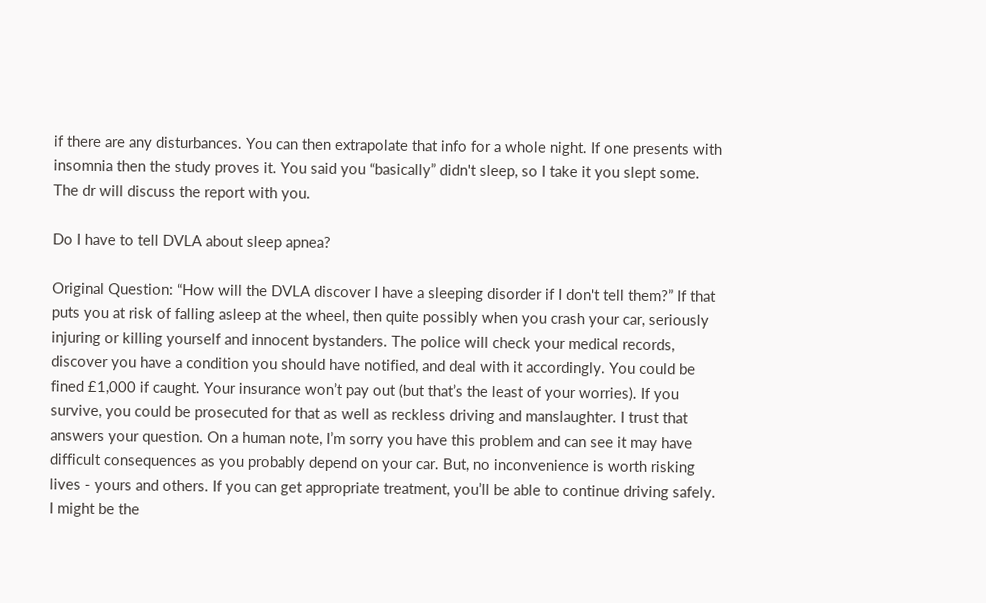if there are any disturbances. You can then extrapolate that info for a whole night. If one presents with insomnia then the study proves it. You said you “basically” didn't sleep, so I take it you slept some. The dr will discuss the report with you.

Do I have to tell DVLA about sleep apnea?

Original Question: “How will the DVLA discover I have a sleeping disorder if I don't tell them?” If that puts you at risk of falling asleep at the wheel, then quite possibly when you crash your car, seriously injuring or killing yourself and innocent bystanders. The police will check your medical records, discover you have a condition you should have notified, and deal with it accordingly. You could be fined £1,000 if caught. Your insurance won’t pay out (but that’s the least of your worries). If you survive, you could be prosecuted for that as well as reckless driving and manslaughter. I trust that answers your question. On a human note, I’m sorry you have this problem and can see it may have difficult consequences as you probably depend on your car. But, no inconvenience is worth risking lives - yours and others. If you can get appropriate treatment, you’ll be able to continue driving safely. I might be the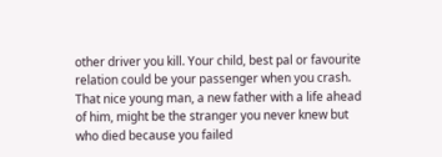other driver you kill. Your child, best pal or favourite relation could be your passenger when you crash. That nice young man, a new father with a life ahead of him, might be the stranger you never knew but who died because you failed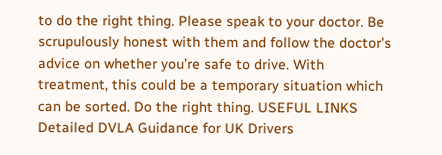to do the right thing. Please speak to your doctor. Be scrupulously honest with them and follow the doctor’s advice on whether you’re safe to drive. With treatment, this could be a temporary situation which can be sorted. Do the right thing. USEFUL LINKS Detailed DVLA Guidance for UK Drivers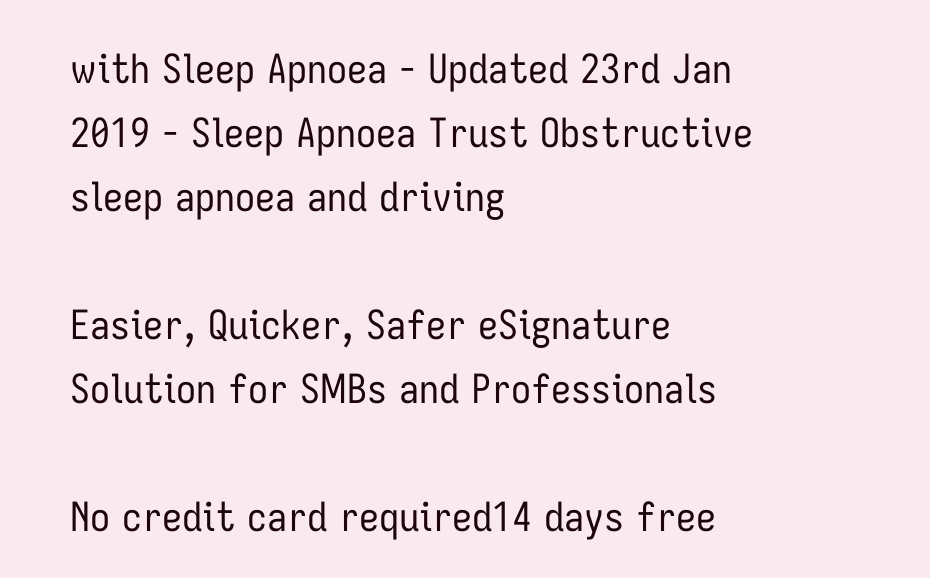with Sleep Apnoea - Updated 23rd Jan 2019 - Sleep Apnoea Trust Obstructive sleep apnoea and driving

Easier, Quicker, Safer eSignature Solution for SMBs and Professionals

No credit card required14 days free